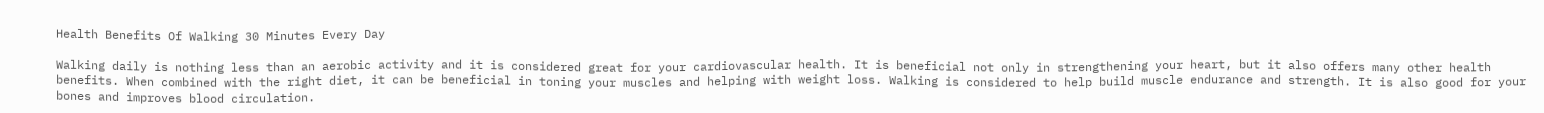Health Benefits Of Walking 30 Minutes Every Day

Walking daily is nothing less than an aerobic activity and it is considered great for your cardiovascular health. It is beneficial not only in strengthening your heart, but it also offers many other health benefits. When combined with the right diet, it can be beneficial in toning your muscles and helping with weight loss. Walking is considered to help build muscle endurance and strength. It is also good for your bones and improves blood circulation.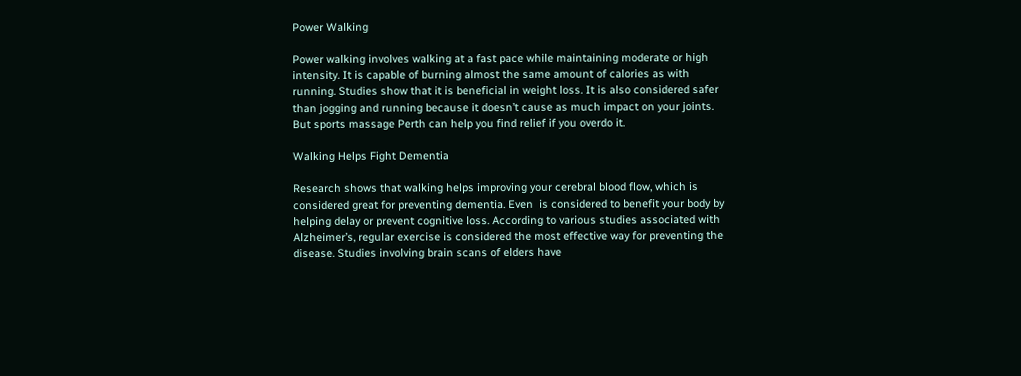Power Walking

Power walking involves walking at a fast pace while maintaining moderate or high intensity. It is capable of burning almost the same amount of calories as with running. Studies show that it is beneficial in weight loss. It is also considered safer than jogging and running because it doesn’t cause as much impact on your joints. But sports massage Perth can help you find relief if you overdo it.

Walking Helps Fight Dementia

Research shows that walking helps improving your cerebral blood flow, which is considered great for preventing dementia. Even  is considered to benefit your body by helping delay or prevent cognitive loss. According to various studies associated with Alzheimer’s, regular exercise is considered the most effective way for preventing the disease. Studies involving brain scans of elders have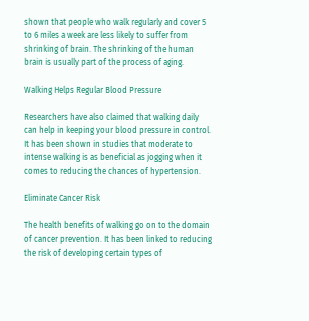shown that people who walk regularly and cover 5 to 6 miles a week are less likely to suffer from shrinking of brain. The shrinking of the human brain is usually part of the process of aging.

Walking Helps Regular Blood Pressure

Researchers have also claimed that walking daily can help in keeping your blood pressure in control. It has been shown in studies that moderate to intense walking is as beneficial as jogging when it comes to reducing the chances of hypertension.

Eliminate Cancer Risk

The health benefits of walking go on to the domain of cancer prevention. It has been linked to reducing the risk of developing certain types of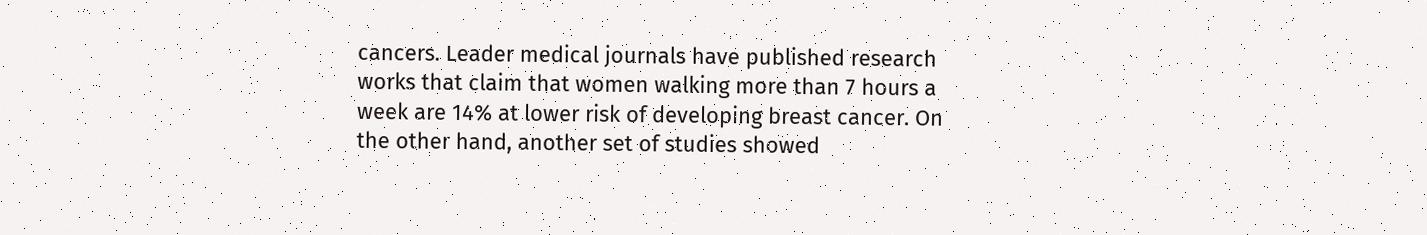cancers. Leader medical journals have published research works that claim that women walking more than 7 hours a week are 14% at lower risk of developing breast cancer. On the other hand, another set of studies showed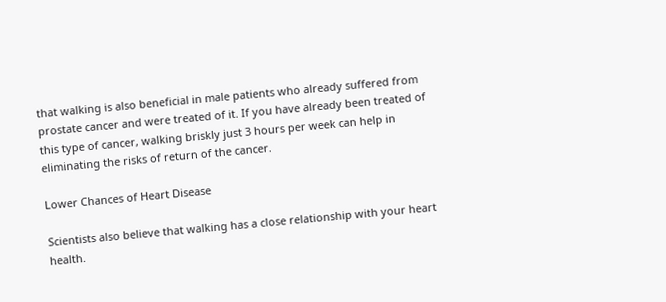that walking is also beneficial in male patients who already suffered from prostate cancer and were treated of it. If you have already been treated of this type of cancer, walking briskly just 3 hours per week can help in eliminating the risks of return of the cancer.

Lower Chances of Heart Disease

Scientists also believe that walking has a close relationship with your heart health.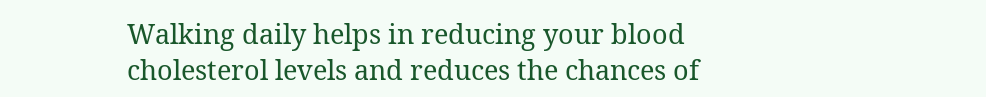Walking daily helps in reducing your blood cholesterol levels and reduces the chances of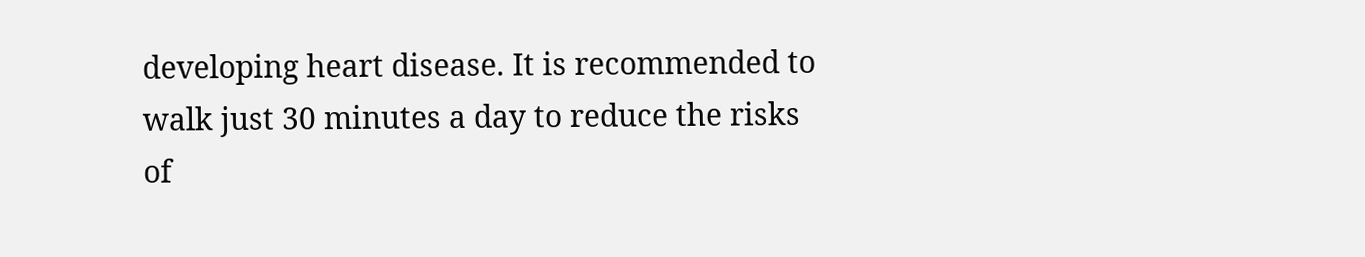developing heart disease. It is recommended to walk just 30 minutes a day to reduce the risks of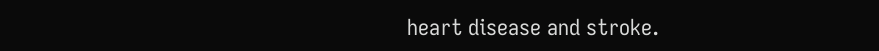heart disease and stroke.